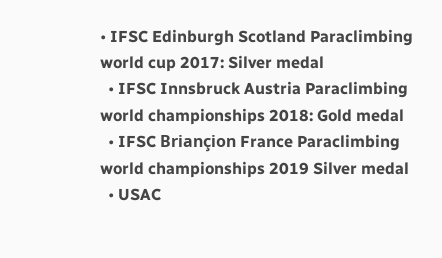• IFSC Edinburgh Scotland Paraclimbing world cup 2017: Silver medal
  • IFSC Innsbruck Austria Paraclimbing world championships 2018: Gold medal
  • IFSC Briançion France Paraclimbing world championships 2019 Silver medal
  • USAC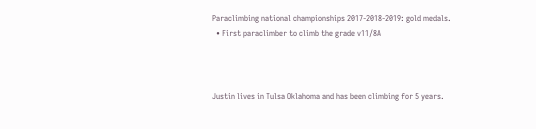Paraclimbing national championships 2017-2018-2019: gold medals.
  • First paraclimber to climb the grade v11/8A



Justin lives in Tulsa Oklahoma and has been climbing for 5 years.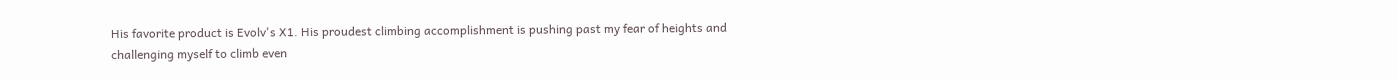His favorite product is Evolv's X1. His proudest climbing accomplishment is pushing past my fear of heights and challenging myself to climb even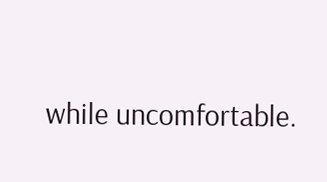while uncomfortable.